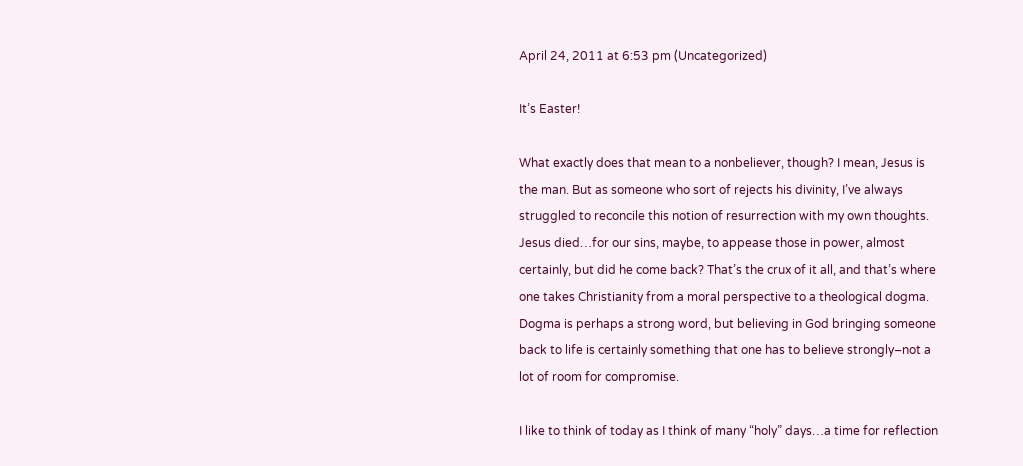April 24, 2011 at 6:53 pm (Uncategorized)

It’s Easter!

What exactly does that mean to a nonbeliever, though? I mean, Jesus is the man. But as someone who sort of rejects his divinity, I’ve always struggled to reconcile this notion of resurrection with my own thoughts. Jesus died…for our sins, maybe, to appease those in power, almost certainly, but did he come back? That’s the crux of it all, and that’s where one takes Christianity from a moral perspective to a theological dogma. Dogma is perhaps a strong word, but believing in God bringing someone back to life is certainly something that one has to believe strongly–not a lot of room for compromise.

I like to think of today as I think of many “holy” days…a time for reflection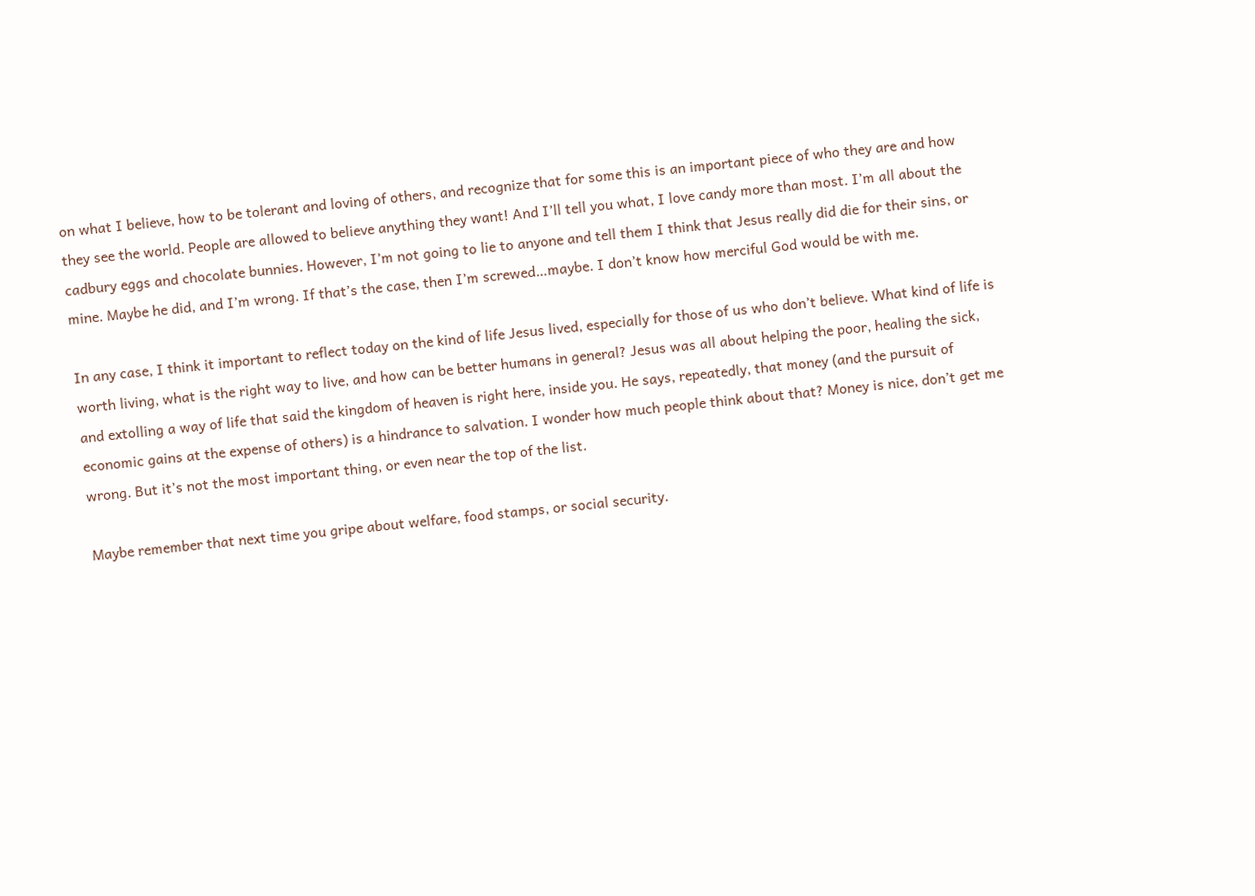on what I believe, how to be tolerant and loving of others, and recognize that for some this is an important piece of who they are and how they see the world. People are allowed to believe anything they want! And I’ll tell you what, I love candy more than most. I’m all about the cadbury eggs and chocolate bunnies. However, I’m not going to lie to anyone and tell them I think that Jesus really did die for their sins, or mine. Maybe he did, and I’m wrong. If that’s the case, then I’m screwed…maybe. I don’t know how merciful God would be with me.

In any case, I think it important to reflect today on the kind of life Jesus lived, especially for those of us who don’t believe. What kind of life is worth living, what is the right way to live, and how can be better humans in general? Jesus was all about helping the poor, healing the sick, and extolling a way of life that said the kingdom of heaven is right here, inside you. He says, repeatedly, that money (and the pursuit of economic gains at the expense of others) is a hindrance to salvation. I wonder how much people think about that? Money is nice, don’t get me wrong. But it’s not the most important thing, or even near the top of the list.

Maybe remember that next time you gripe about welfare, food stamps, or social security.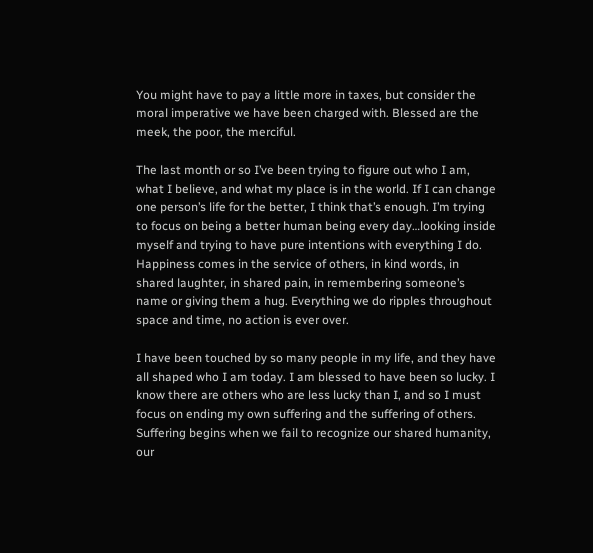You might have to pay a little more in taxes, but consider the moral imperative we have been charged with. Blessed are the meek, the poor, the merciful.

The last month or so I’ve been trying to figure out who I am, what I believe, and what my place is in the world. If I can change one person’s life for the better, I think that’s enough. I’m trying to focus on being a better human being every day…looking inside myself and trying to have pure intentions with everything I do. Happiness comes in the service of others, in kind words, in shared laughter, in shared pain, in remembering someone’s name or giving them a hug. Everything we do ripples throughout space and time, no action is ever over.

I have been touched by so many people in my life, and they have all shaped who I am today. I am blessed to have been so lucky. I know there are others who are less lucky than I, and so I must focus on ending my own suffering and the suffering of others. Suffering begins when we fail to recognize our shared humanity, our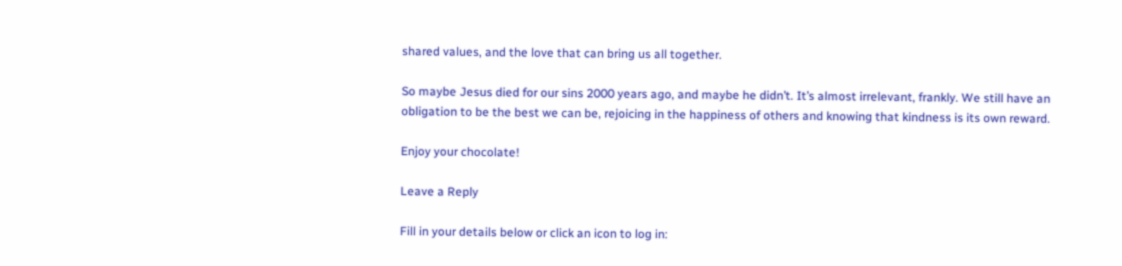shared values, and the love that can bring us all together.

So maybe Jesus died for our sins 2000 years ago, and maybe he didn’t. It’s almost irrelevant, frankly. We still have an obligation to be the best we can be, rejoicing in the happiness of others and knowing that kindness is its own reward.

Enjoy your chocolate!

Leave a Reply

Fill in your details below or click an icon to log in: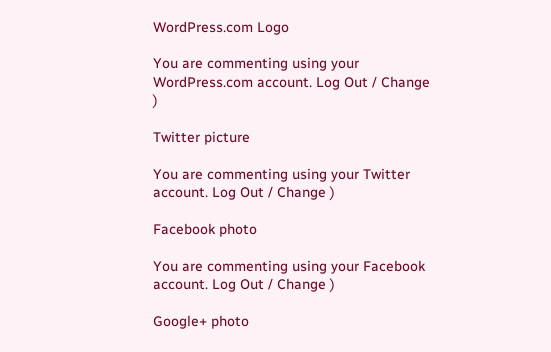WordPress.com Logo

You are commenting using your WordPress.com account. Log Out / Change )

Twitter picture

You are commenting using your Twitter account. Log Out / Change )

Facebook photo

You are commenting using your Facebook account. Log Out / Change )

Google+ photo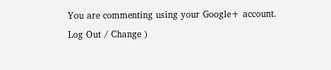You are commenting using your Google+ account. Log Out / Change )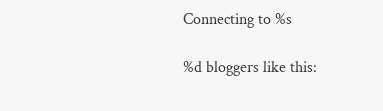Connecting to %s

%d bloggers like this: